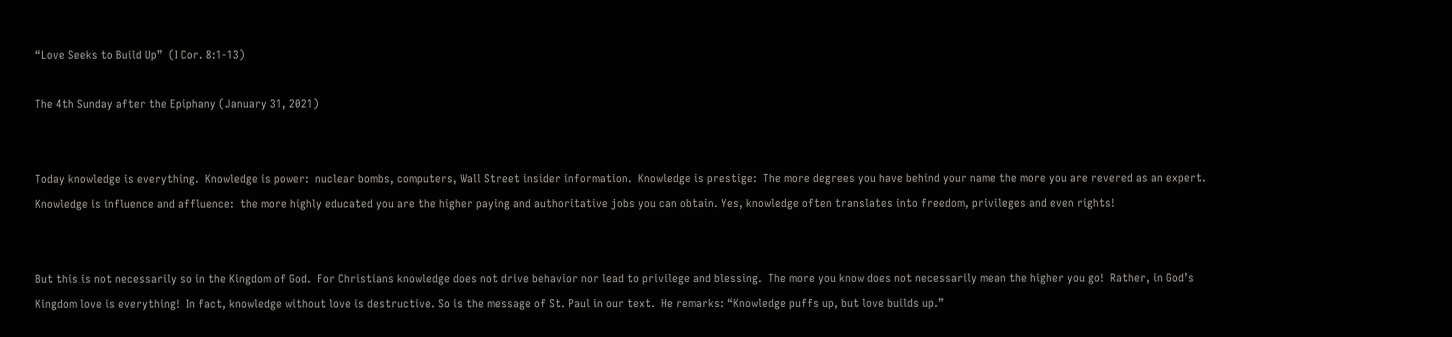“Love Seeks to Build Up”  (I Cor. 8:1-13)

The 4th Sunday after the Epiphany (January 31, 2021)


Today knowledge is everything.  Knowledge is power:  nuclear bombs, computers, Wall Street insider information.  Knowledge is prestige:  The more degrees you have behind your name the more you are revered as an expert.  Knowledge is influence and affluence:  the more highly educated you are the higher paying and authoritative jobs you can obtain. Yes, knowledge often translates into freedom, privileges and even rights!


But this is not necessarily so in the Kingdom of God.  For Christians knowledge does not drive behavior nor lead to privilege and blessing.  The more you know does not necessarily mean the higher you go!  Rather, in God’s Kingdom love is everything!  In fact, knowledge without love is destructive. So is the message of St. Paul in our text.  He remarks: “Knowledge puffs up, but love builds up.”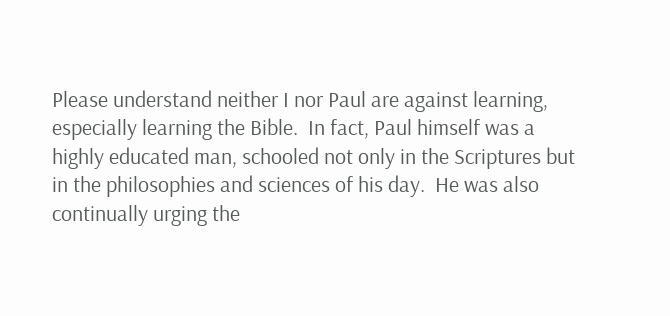Please understand neither I nor Paul are against learning, especially learning the Bible.  In fact, Paul himself was a highly educated man, schooled not only in the Scriptures but in the philosophies and sciences of his day.  He was also continually urging the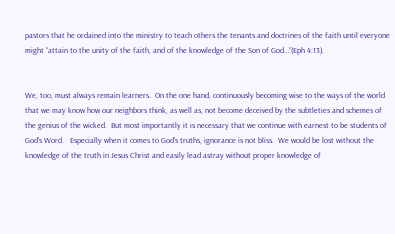pastors that he ordained into the ministry to teach others the tenants and doctrines of the faith until everyone might “attain to the unity of the faith, and of the knowledge of the Son of God…”(Eph 4:13).


We, too, must always remain learners.  On the one hand, continuously becoming wise to the ways of the world that we may know how our neighbors think, as well as, not become deceived by the subtleties and schemes of the genius of the wicked.  But most importantly it is necessary that we continue with earnest to be students of God’s Word.   Especially when it comes to God’s truths, ignorance is not bliss.  We would be lost without the knowledge of the truth in Jesus Christ and easily lead astray without proper knowledge of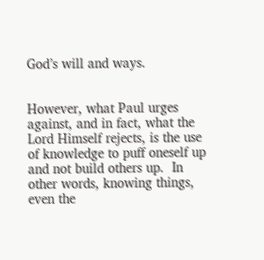God’s will and ways.


However, what Paul urges against, and in fact, what the Lord Himself rejects, is the use of knowledge to puff oneself up and not build others up.  In other words, knowing things, even the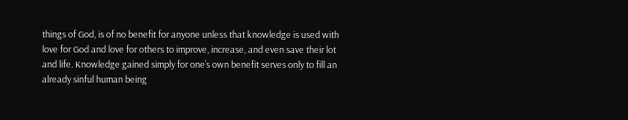things of God, is of no benefit for anyone unless that knowledge is used with love for God and love for others to improve, increase, and even save their lot and life. Knowledge gained simply for one’s own benefit serves only to fill an already sinful human being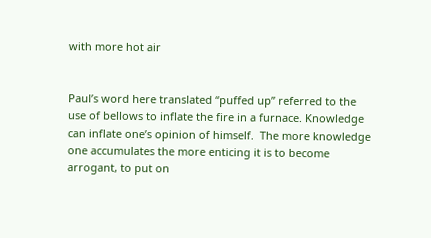with more hot air


Paul’s word here translated “puffed up” referred to the use of bellows to inflate the fire in a furnace. Knowledge can inflate one’s opinion of himself.  The more knowledge one accumulates the more enticing it is to become arrogant, to put on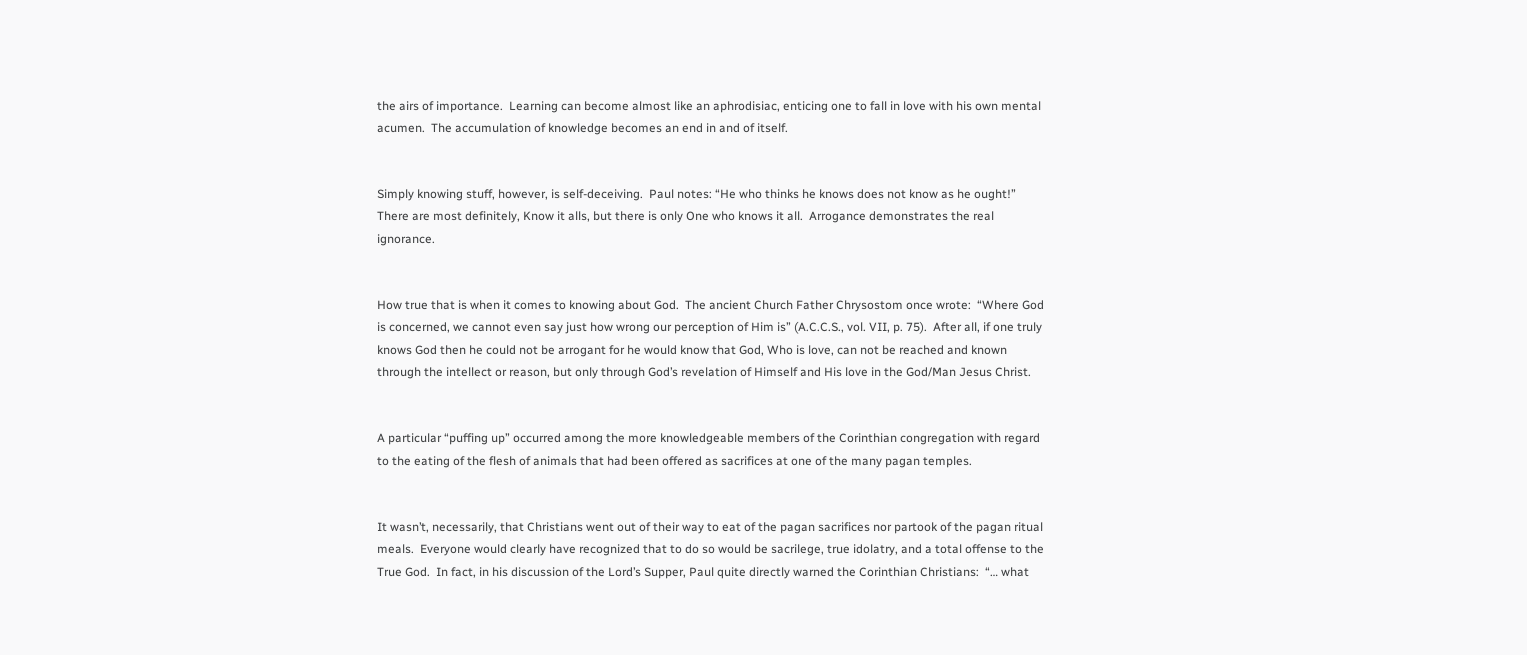the airs of importance.  Learning can become almost like an aphrodisiac, enticing one to fall in love with his own mental acumen.  The accumulation of knowledge becomes an end in and of itself.


Simply knowing stuff, however, is self-deceiving.  Paul notes: “He who thinks he knows does not know as he ought!”  There are most definitely, Know it alls, but there is only One who knows it all.  Arrogance demonstrates the real ignorance.


How true that is when it comes to knowing about God.  The ancient Church Father Chrysostom once wrote:  “Where God is concerned, we cannot even say just how wrong our perception of Him is” (A.C.C.S., vol. VII, p. 75).  After all, if one truly knows God then he could not be arrogant for he would know that God, Who is love, can not be reached and known through the intellect or reason, but only through God’s revelation of Himself and His love in the God/Man Jesus Christ.


A particular “puffing up” occurred among the more knowledgeable members of the Corinthian congregation with regard to the eating of the flesh of animals that had been offered as sacrifices at one of the many pagan temples.


It wasn’t, necessarily, that Christians went out of their way to eat of the pagan sacrifices nor partook of the pagan ritual meals.  Everyone would clearly have recognized that to do so would be sacrilege, true idolatry, and a total offense to the True God.  In fact, in his discussion of the Lord’s Supper, Paul quite directly warned the Corinthian Christians:  “… what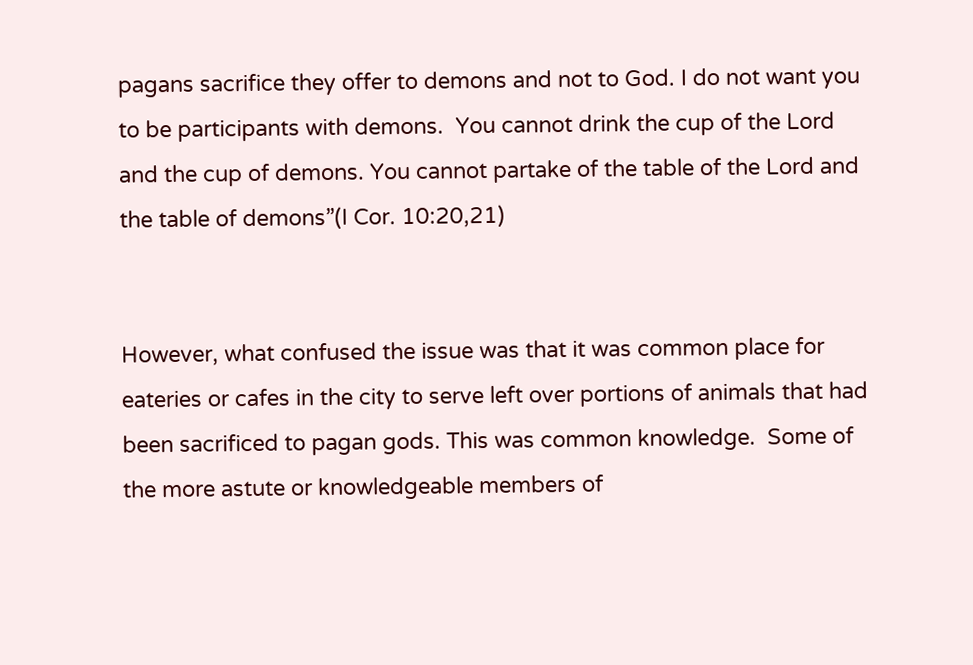pagans sacrifice they offer to demons and not to God. I do not want you to be participants with demons.  You cannot drink the cup of the Lord and the cup of demons. You cannot partake of the table of the Lord and the table of demons”(I Cor. 10:20,21)


However, what confused the issue was that it was common place for eateries or cafes in the city to serve left over portions of animals that had been sacrificed to pagan gods. This was common knowledge.  Some of the more astute or knowledgeable members of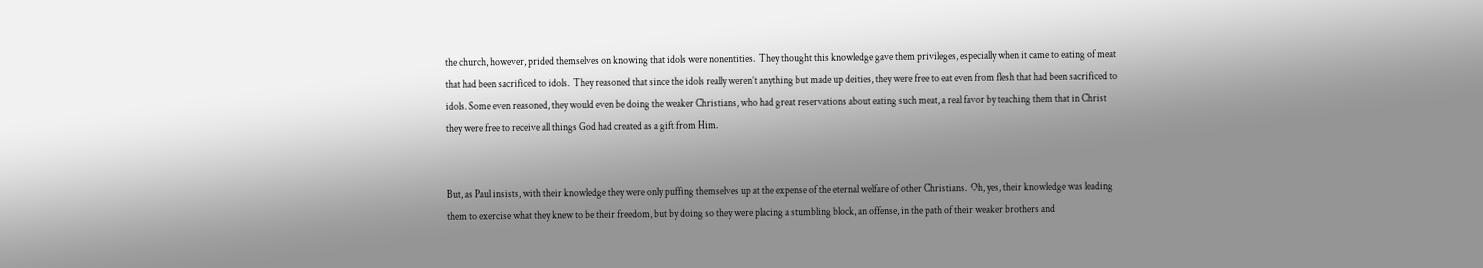the church, however, prided themselves on knowing that idols were nonentities.  They thought this knowledge gave them privileges, especially when it came to eating of meat that had been sacrificed to idols.  They reasoned that since the idols really weren’t anything but made up deities, they were free to eat even from flesh that had been sacrificed to idols. Some even reasoned, they would even be doing the weaker Christians, who had great reservations about eating such meat, a real favor by teaching them that in Christ they were free to receive all things God had created as a gift from Him.


But, as Paul insists, with their knowledge they were only puffing themselves up at the expense of the eternal welfare of other Christians.  Oh, yes, their knowledge was leading them to exercise what they knew to be their freedom, but by doing so they were placing a stumbling block, an offense, in the path of their weaker brothers and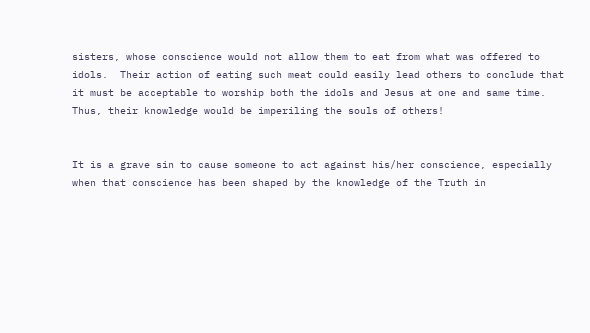sisters, whose conscience would not allow them to eat from what was offered to idols.  Their action of eating such meat could easily lead others to conclude that it must be acceptable to worship both the idols and Jesus at one and same time.  Thus, their knowledge would be imperiling the souls of others!


It is a grave sin to cause someone to act against his/her conscience, especially when that conscience has been shaped by the knowledge of the Truth in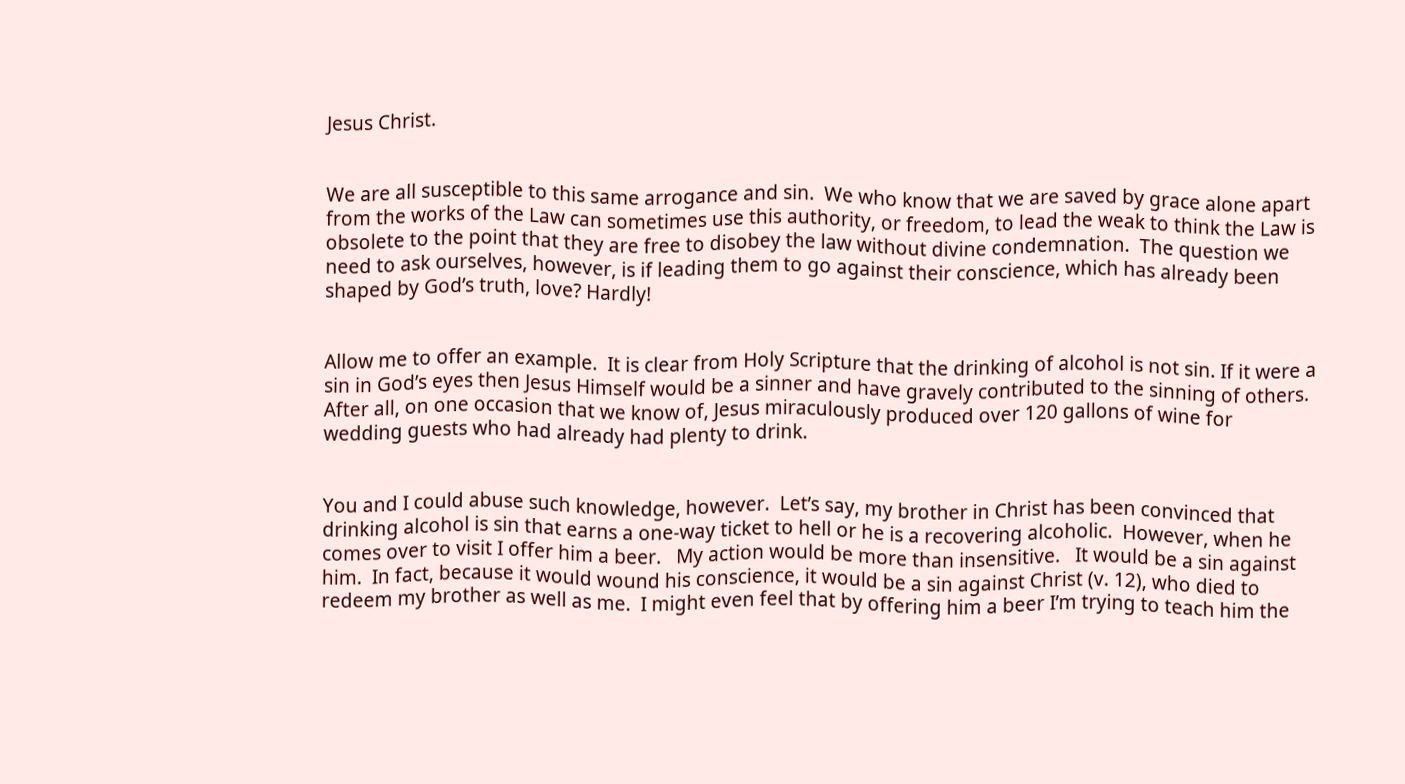Jesus Christ.


We are all susceptible to this same arrogance and sin.  We who know that we are saved by grace alone apart from the works of the Law can sometimes use this authority, or freedom, to lead the weak to think the Law is obsolete to the point that they are free to disobey the law without divine condemnation.  The question we need to ask ourselves, however, is if leading them to go against their conscience, which has already been shaped by God’s truth, love? Hardly!


Allow me to offer an example.  It is clear from Holy Scripture that the drinking of alcohol is not sin. If it were a sin in God’s eyes then Jesus Himself would be a sinner and have gravely contributed to the sinning of others.  After all, on one occasion that we know of, Jesus miraculously produced over 120 gallons of wine for wedding guests who had already had plenty to drink.


You and I could abuse such knowledge, however.  Let’s say, my brother in Christ has been convinced that drinking alcohol is sin that earns a one-way ticket to hell or he is a recovering alcoholic.  However, when he comes over to visit I offer him a beer.   My action would be more than insensitive.   It would be a sin against him.  In fact, because it would wound his conscience, it would be a sin against Christ (v. 12), who died to redeem my brother as well as me.  I might even feel that by offering him a beer I’m trying to teach him the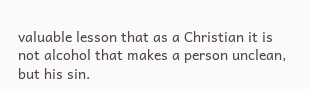valuable lesson that as a Christian it is not alcohol that makes a person unclean, but his sin.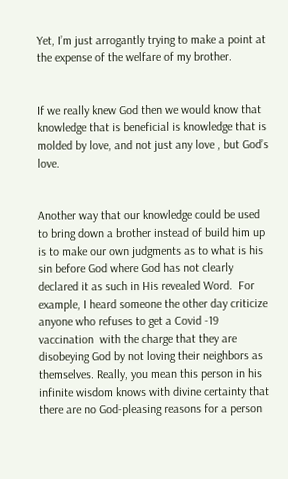Yet, I’m just arrogantly trying to make a point at the expense of the welfare of my brother.


If we really knew God then we would know that knowledge that is beneficial is knowledge that is molded by love, and not just any love , but God’s love.


Another way that our knowledge could be used to bring down a brother instead of build him up is to make our own judgments as to what is his sin before God where God has not clearly declared it as such in His revealed Word.  For example, I heard someone the other day criticize anyone who refuses to get a Covid -19 vaccination  with the charge that they are disobeying God by not loving their neighbors as themselves. Really, you mean this person in his infinite wisdom knows with divine certainty that there are no God-pleasing reasons for a person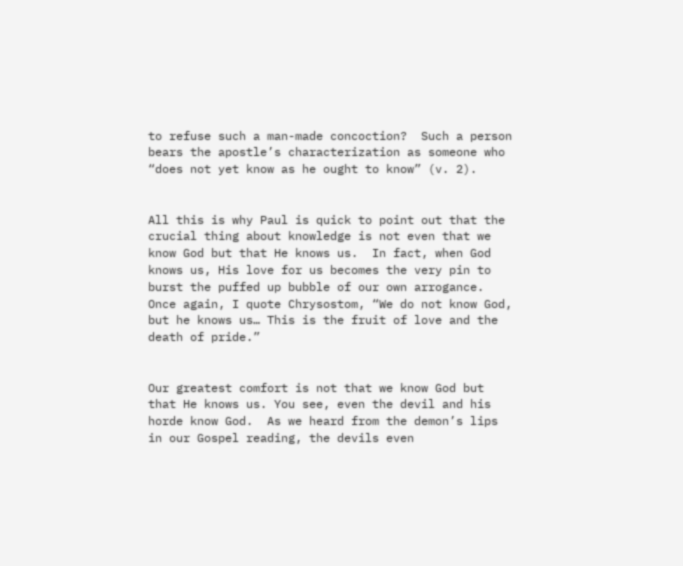to refuse such a man-made concoction?  Such a person bears the apostle’s characterization as someone who “does not yet know as he ought to know” (v. 2).


All this is why Paul is quick to point out that the crucial thing about knowledge is not even that we know God but that He knows us.  In fact, when God knows us, His love for us becomes the very pin to burst the puffed up bubble of our own arrogance.  Once again, I quote Chrysostom, “We do not know God, but he knows us… This is the fruit of love and the death of pride.”


Our greatest comfort is not that we know God but that He knows us. You see, even the devil and his horde know God.  As we heard from the demon’s lips in our Gospel reading, the devils even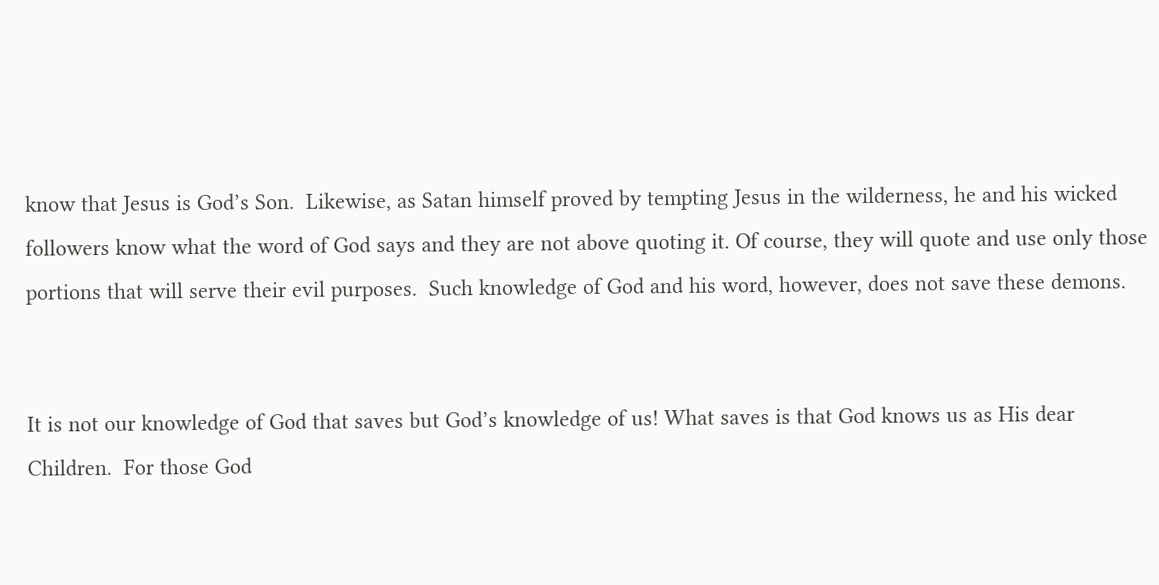know that Jesus is God’s Son.  Likewise, as Satan himself proved by tempting Jesus in the wilderness, he and his wicked followers know what the word of God says and they are not above quoting it. Of course, they will quote and use only those portions that will serve their evil purposes.  Such knowledge of God and his word, however, does not save these demons.


It is not our knowledge of God that saves but God’s knowledge of us! What saves is that God knows us as His dear Children.  For those God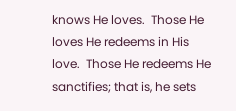knows He loves.  Those He loves He redeems in His love.  Those He redeems He sanctifies; that is, he sets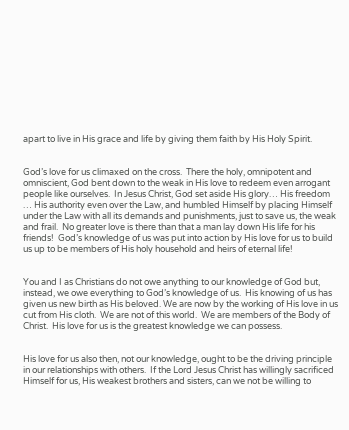apart to live in His grace and life by giving them faith by His Holy Spirit.


God’s love for us climaxed on the cross.  There the holy, omnipotent and omniscient, God bent down to the weak in His love to redeem even arrogant people like ourselves.  In Jesus Christ, God set aside His glory… His freedom … His authority even over the Law, and humbled Himself by placing Himself under the Law with all its demands and punishments, just to save us, the weak and frail.  No greater love is there than that a man lay down His life for his friends!  God’s knowledge of us was put into action by His love for us to build us up to be members of His holy household and heirs of eternal life!


You and I as Christians do not owe anything to our knowledge of God but, instead, we owe everything to God’s knowledge of us.  His knowing of us has given us new birth as His beloved. We are now by the working of His love in us cut from His cloth.  We are not of this world.  We are members of the Body of Christ.  His love for us is the greatest knowledge we can possess.


His love for us also then, not our knowledge, ought to be the driving principle in our relationships with others.  If the Lord Jesus Christ has willingly sacrificed Himself for us, His weakest brothers and sisters, can we not be willing to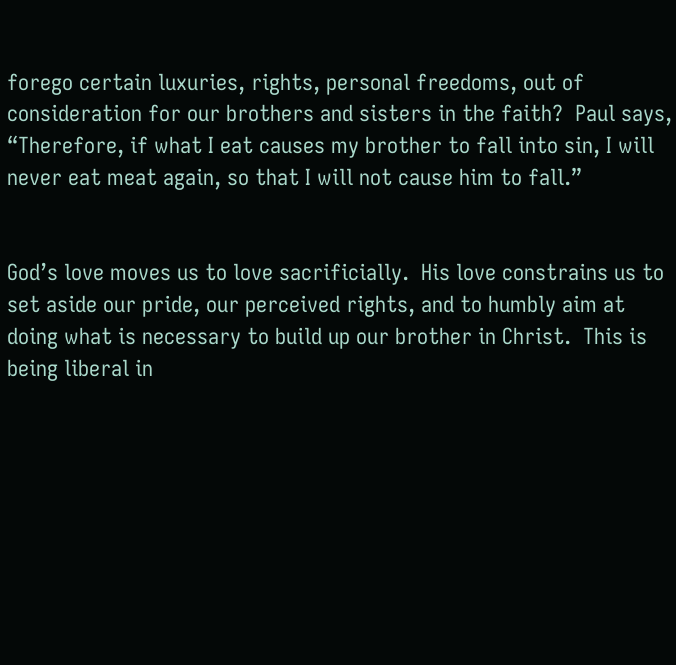forego certain luxuries, rights, personal freedoms, out of consideration for our brothers and sisters in the faith?  Paul says, “Therefore, if what I eat causes my brother to fall into sin, I will never eat meat again, so that I will not cause him to fall.”


God’s love moves us to love sacrificially.  His love constrains us to set aside our pride, our perceived rights, and to humbly aim at doing what is necessary to build up our brother in Christ.  This is being liberal in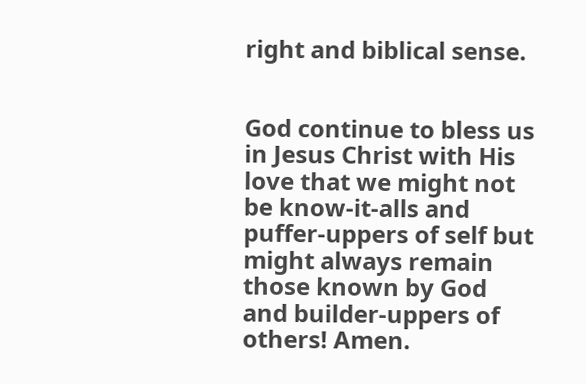right and biblical sense.


God continue to bless us in Jesus Christ with His love that we might not be know-it-alls and puffer-uppers of self but might always remain those known by God and builder-uppers of others! Amen.